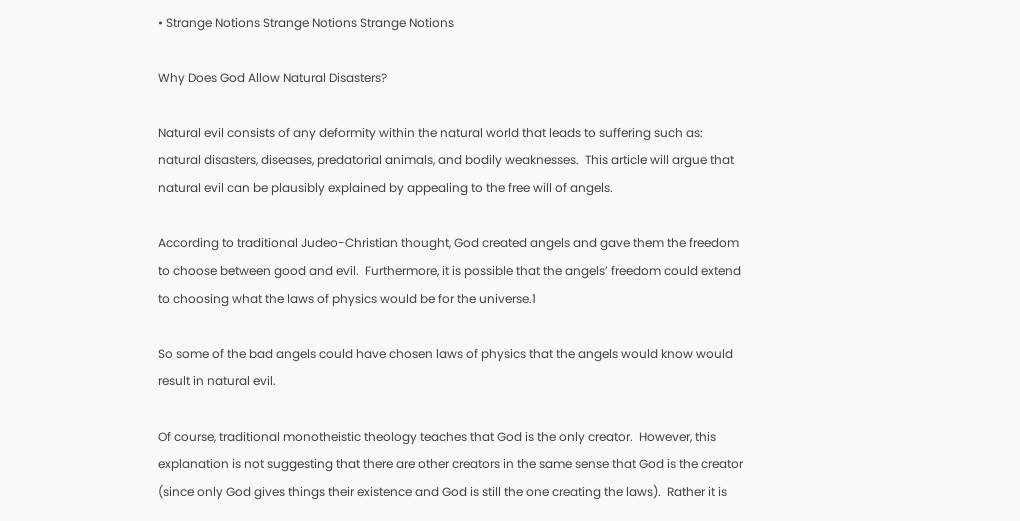• Strange Notions Strange Notions Strange Notions

Why Does God Allow Natural Disasters?

Natural evil consists of any deformity within the natural world that leads to suffering such as: natural disasters, diseases, predatorial animals, and bodily weaknesses.  This article will argue that natural evil can be plausibly explained by appealing to the free will of angels.

According to traditional Judeo-Christian thought, God created angels and gave them the freedom to choose between good and evil.  Furthermore, it is possible that the angels’ freedom could extend to choosing what the laws of physics would be for the universe.1

So some of the bad angels could have chosen laws of physics that the angels would know would result in natural evil.

Of course, traditional monotheistic theology teaches that God is the only creator.  However, this explanation is not suggesting that there are other creators in the same sense that God is the creator (since only God gives things their existence and God is still the one creating the laws).  Rather it is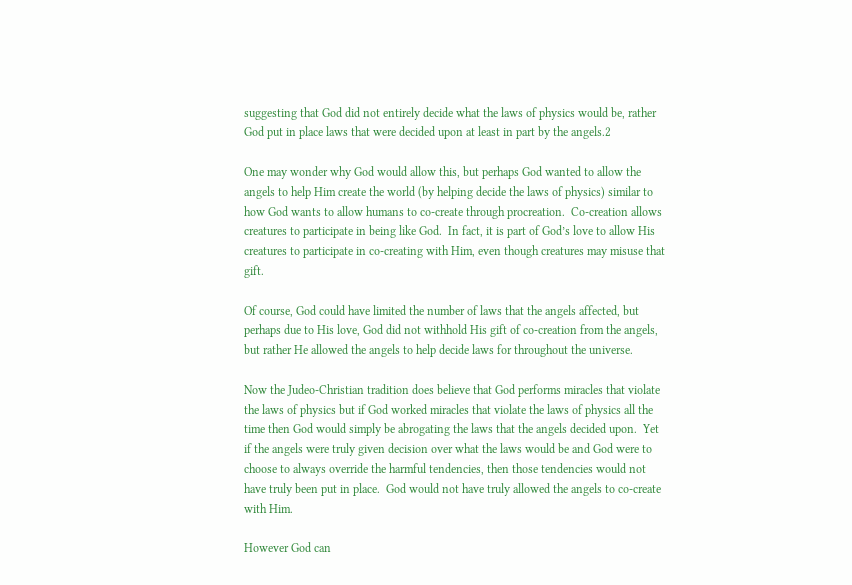suggesting that God did not entirely decide what the laws of physics would be, rather God put in place laws that were decided upon at least in part by the angels.2

One may wonder why God would allow this, but perhaps God wanted to allow the angels to help Him create the world (by helping decide the laws of physics) similar to how God wants to allow humans to co-create through procreation.  Co-creation allows creatures to participate in being like God.  In fact, it is part of God’s love to allow His creatures to participate in co-creating with Him, even though creatures may misuse that gift.

Of course, God could have limited the number of laws that the angels affected, but perhaps due to His love, God did not withhold His gift of co-creation from the angels, but rather He allowed the angels to help decide laws for throughout the universe.

Now the Judeo-Christian tradition does believe that God performs miracles that violate the laws of physics but if God worked miracles that violate the laws of physics all the time then God would simply be abrogating the laws that the angels decided upon.  Yet if the angels were truly given decision over what the laws would be and God were to choose to always override the harmful tendencies, then those tendencies would not have truly been put in place.  God would not have truly allowed the angels to co-create with Him.

However God can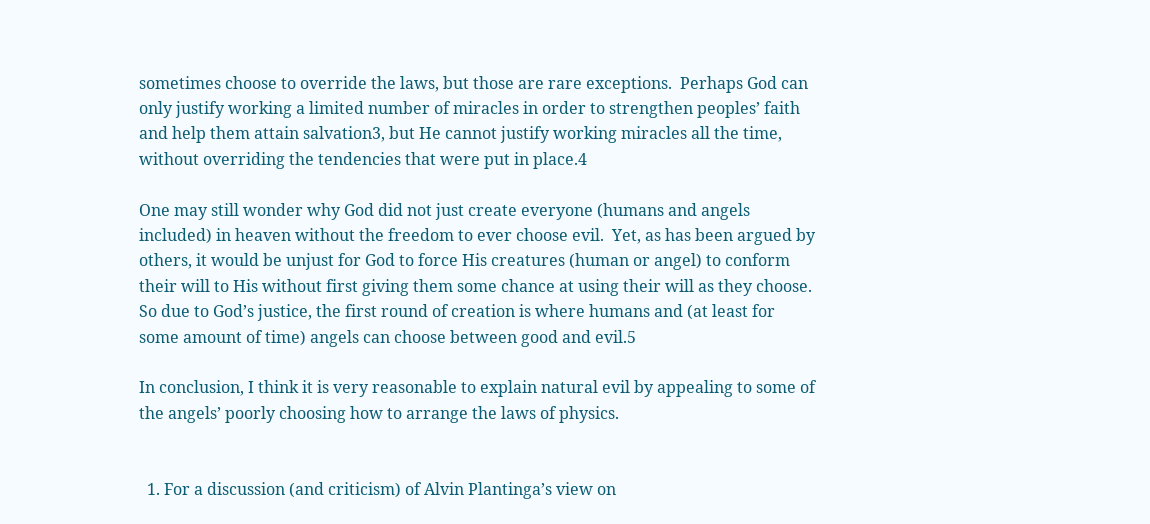sometimes choose to override the laws, but those are rare exceptions.  Perhaps God can only justify working a limited number of miracles in order to strengthen peoples’ faith and help them attain salvation3, but He cannot justify working miracles all the time, without overriding the tendencies that were put in place.4

One may still wonder why God did not just create everyone (humans and angels included) in heaven without the freedom to ever choose evil.  Yet, as has been argued by others, it would be unjust for God to force His creatures (human or angel) to conform their will to His without first giving them some chance at using their will as they choose.  So due to God’s justice, the first round of creation is where humans and (at least for some amount of time) angels can choose between good and evil.5

In conclusion, I think it is very reasonable to explain natural evil by appealing to some of the angels’ poorly choosing how to arrange the laws of physics.


  1. For a discussion (and criticism) of Alvin Plantinga’s view on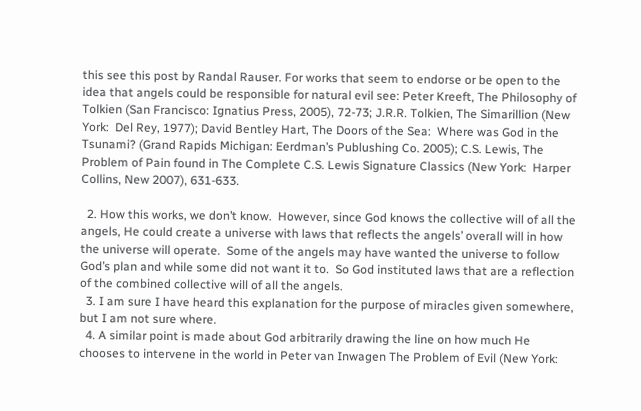this see this post by Randal Rauser. For works that seem to endorse or be open to the idea that angels could be responsible for natural evil see: Peter Kreeft, The Philosophy of Tolkien (San Francisco: Ignatius Press, 2005), 72-73; J.R.R. Tolkien, The Simarillion (New York:  Del Rey, 1977); David Bentley Hart, The Doors of the Sea:  Where was God in the Tsunami? (Grand Rapids Michigan: Eerdman’s Publushing Co. 2005); C.S. Lewis, The Problem of Pain found in The Complete C.S. Lewis Signature Classics (New York:  Harper Collins, New 2007), 631-633.

  2. How this works, we don’t know.  However, since God knows the collective will of all the angels, He could create a universe with laws that reflects the angels’ overall will in how the universe will operate.  Some of the angels may have wanted the universe to follow God’s plan and while some did not want it to.  So God instituted laws that are a reflection of the combined collective will of all the angels.
  3. I am sure I have heard this explanation for the purpose of miracles given somewhere, but I am not sure where.
  4. A similar point is made about God arbitrarily drawing the line on how much He chooses to intervene in the world in Peter van Inwagen The Problem of Evil (New York: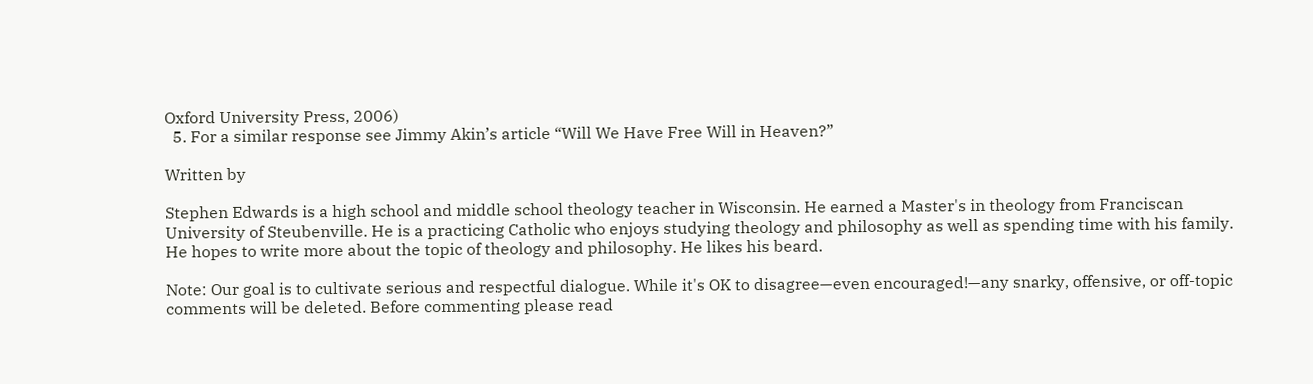Oxford University Press, 2006)
  5. For a similar response see Jimmy Akin’s article “Will We Have Free Will in Heaven?”

Written by

Stephen Edwards is a high school and middle school theology teacher in Wisconsin. He earned a Master's in theology from Franciscan University of Steubenville. He is a practicing Catholic who enjoys studying theology and philosophy as well as spending time with his family. He hopes to write more about the topic of theology and philosophy. He likes his beard.

Note: Our goal is to cultivate serious and respectful dialogue. While it's OK to disagree—even encouraged!—any snarky, offensive, or off-topic comments will be deleted. Before commenting please read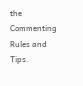the Commenting Rules and Tips.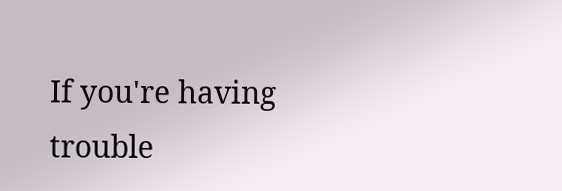If you're having trouble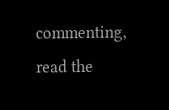commenting, read the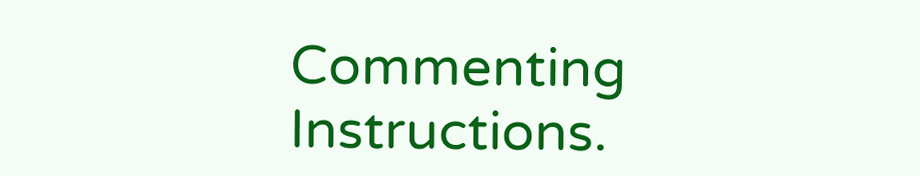Commenting Instructions.